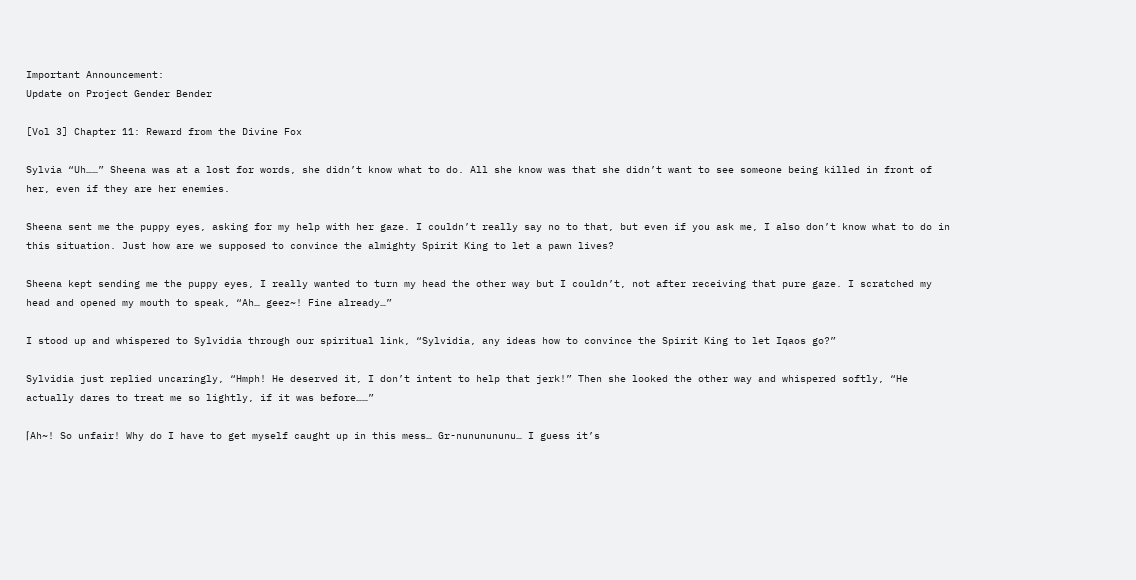Important Announcement:
Update on Project Gender Bender

[Vol 3] Chapter 11: Reward from the Divine Fox

Sylvia “Uh……” Sheena was at a lost for words, she didn’t know what to do. All she know was that she didn’t want to see someone being killed in front of her, even if they are her enemies.

Sheena sent me the puppy eyes, asking for my help with her gaze. I couldn’t really say no to that, but even if you ask me, I also don’t know what to do in this situation. Just how are we supposed to convince the almighty Spirit King to let a pawn lives?

Sheena kept sending me the puppy eyes, I really wanted to turn my head the other way but I couldn’t, not after receiving that pure gaze. I scratched my head and opened my mouth to speak, “Ah… geez~! Fine already…”

I stood up and whispered to Sylvidia through our spiritual link, “Sylvidia, any ideas how to convince the Spirit King to let Iqaos go?”

Sylvidia just replied uncaringly, “Hmph! He deserved it, I don’t intent to help that jerk!” Then she looked the other way and whispered softly, “He actually dares to treat me so lightly, if it was before……”

⌈Ah~! So unfair! Why do I have to get myself caught up in this mess… Gr-nununununu… I guess it’s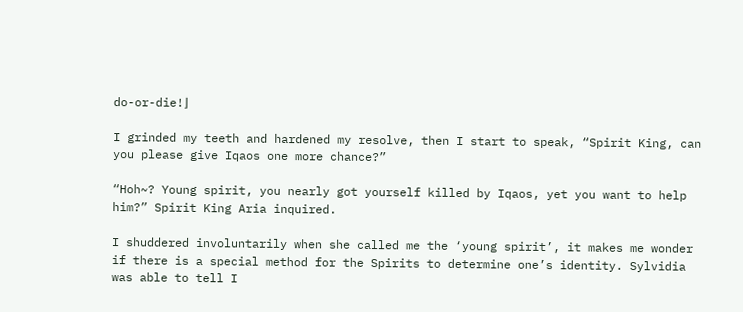do-or-die!⌋

I grinded my teeth and hardened my resolve, then I start to speak, “Spirit King, can you please give Iqaos one more chance?”

“Hoh~? Young spirit, you nearly got yourself killed by Iqaos, yet you want to help him?” Spirit King Aria inquired.

I shuddered involuntarily when she called me the ‘young spirit’, it makes me wonder if there is a special method for the Spirits to determine one’s identity. Sylvidia was able to tell I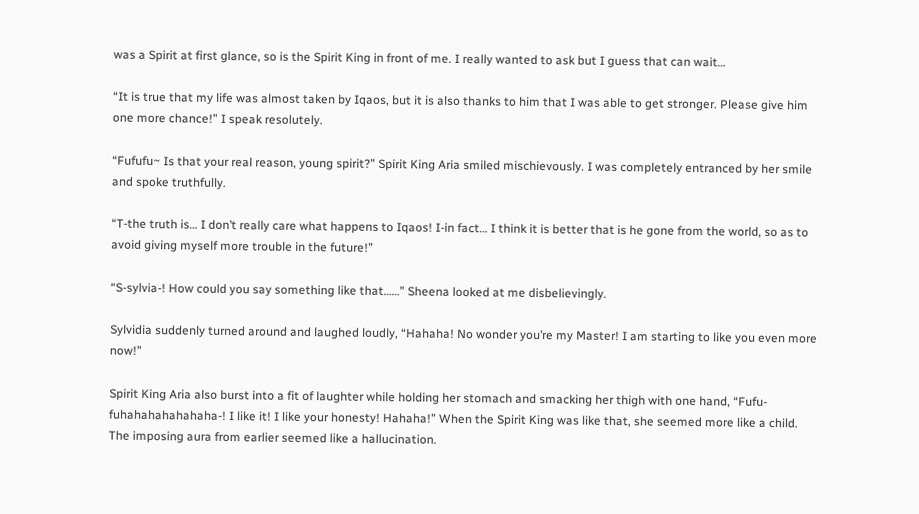was a Spirit at first glance, so is the Spirit King in front of me. I really wanted to ask but I guess that can wait…

“It is true that my life was almost taken by Iqaos, but it is also thanks to him that I was able to get stronger. Please give him one more chance!” I speak resolutely.

“Fufufu~ Is that your real reason, young spirit?” Spirit King Aria smiled mischievously. I was completely entranced by her smile and spoke truthfully.

“T-the truth is… I don’t really care what happens to Iqaos! I-in fact… I think it is better that is he gone from the world, so as to avoid giving myself more trouble in the future!”

“S-sylvia-! How could you say something like that……” Sheena looked at me disbelievingly.

Sylvidia suddenly turned around and laughed loudly, “Hahaha! No wonder you’re my Master! I am starting to like you even more now!”

Spirit King Aria also burst into a fit of laughter while holding her stomach and smacking her thigh with one hand, “Fufu-fuhahahahahahaha-! I like it! I like your honesty! Hahaha!” When the Spirit King was like that, she seemed more like a child. The imposing aura from earlier seemed like a hallucination.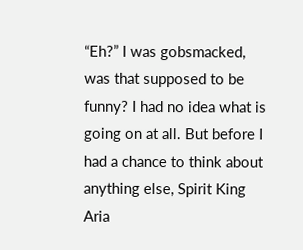“Eh?” I was gobsmacked, was that supposed to be funny? I had no idea what is going on at all. But before I had a chance to think about anything else, Spirit King Aria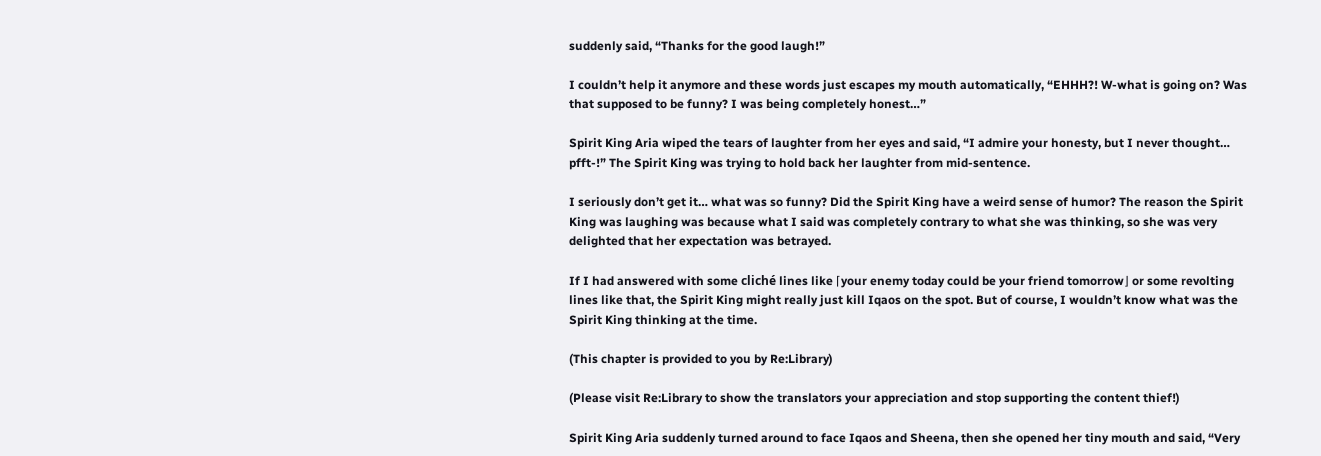suddenly said, “Thanks for the good laugh!”

I couldn’t help it anymore and these words just escapes my mouth automatically, “EHHH?! W-what is going on? Was that supposed to be funny? I was being completely honest…”

Spirit King Aria wiped the tears of laughter from her eyes and said, “I admire your honesty, but I never thought… pfft-!” The Spirit King was trying to hold back her laughter from mid-sentence.

I seriously don’t get it… what was so funny? Did the Spirit King have a weird sense of humor? The reason the Spirit King was laughing was because what I said was completely contrary to what she was thinking, so she was very delighted that her expectation was betrayed.

If I had answered with some cliché lines like ⌈your enemy today could be your friend tomorrow⌋ or some revolting lines like that, the Spirit King might really just kill Iqaos on the spot. But of course, I wouldn’t know what was the Spirit King thinking at the time.

(This chapter is provided to you by Re:Library)

(Please visit Re:Library to show the translators your appreciation and stop supporting the content thief!)

Spirit King Aria suddenly turned around to face Iqaos and Sheena, then she opened her tiny mouth and said, “Very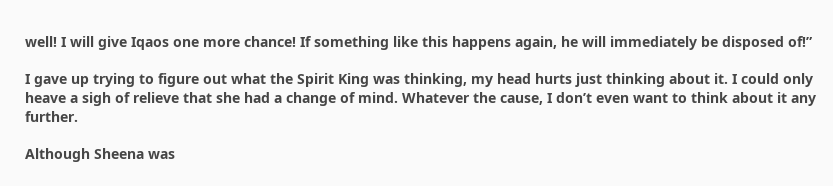well! I will give Iqaos one more chance! If something like this happens again, he will immediately be disposed of!”

I gave up trying to figure out what the Spirit King was thinking, my head hurts just thinking about it. I could only heave a sigh of relieve that she had a change of mind. Whatever the cause, I don’t even want to think about it any further.

Although Sheena was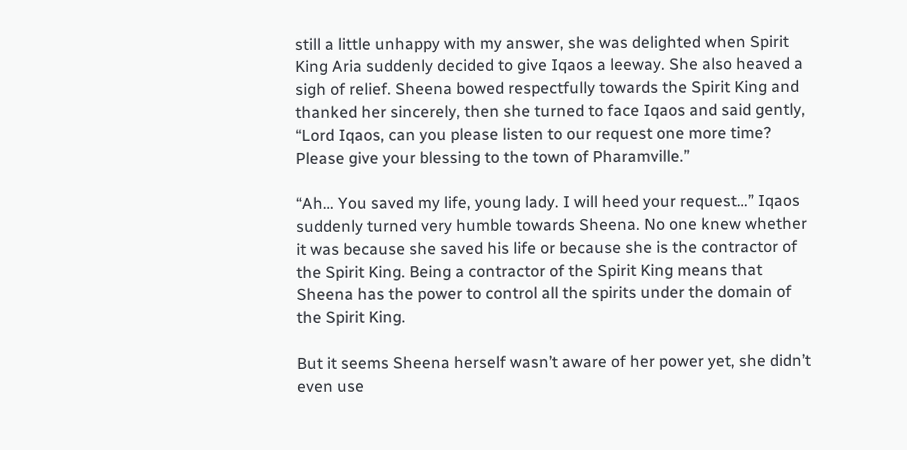still a little unhappy with my answer, she was delighted when Spirit King Aria suddenly decided to give Iqaos a leeway. She also heaved a sigh of relief. Sheena bowed respectfully towards the Spirit King and thanked her sincerely, then she turned to face Iqaos and said gently, “Lord Iqaos, can you please listen to our request one more time? Please give your blessing to the town of Pharamville.”

“Ah… You saved my life, young lady. I will heed your request…” Iqaos suddenly turned very humble towards Sheena. No one knew whether it was because she saved his life or because she is the contractor of the Spirit King. Being a contractor of the Spirit King means that Sheena has the power to control all the spirits under the domain of the Spirit King.

But it seems Sheena herself wasn’t aware of her power yet, she didn’t even use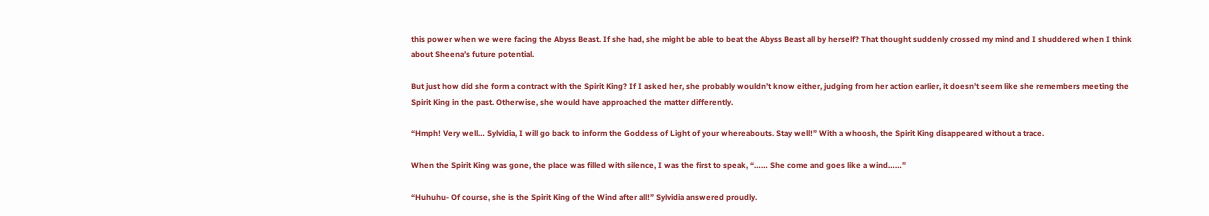this power when we were facing the Abyss Beast. If she had, she might be able to beat the Abyss Beast all by herself? That thought suddenly crossed my mind and I shuddered when I think about Sheena’s future potential.

But just how did she form a contract with the Spirit King? If I asked her, she probably wouldn’t know either, judging from her action earlier, it doesn’t seem like she remembers meeting the Spirit King in the past. Otherwise, she would have approached the matter differently.

“Hmph! Very well… Sylvidia, I will go back to inform the Goddess of Light of your whereabouts. Stay well!” With a whoosh, the Spirit King disappeared without a trace.

When the Spirit King was gone, the place was filled with silence, I was the first to speak, “…… She come and goes like a wind……”

“Huhuhu- Of course, she is the Spirit King of the Wind after all!” Sylvidia answered proudly.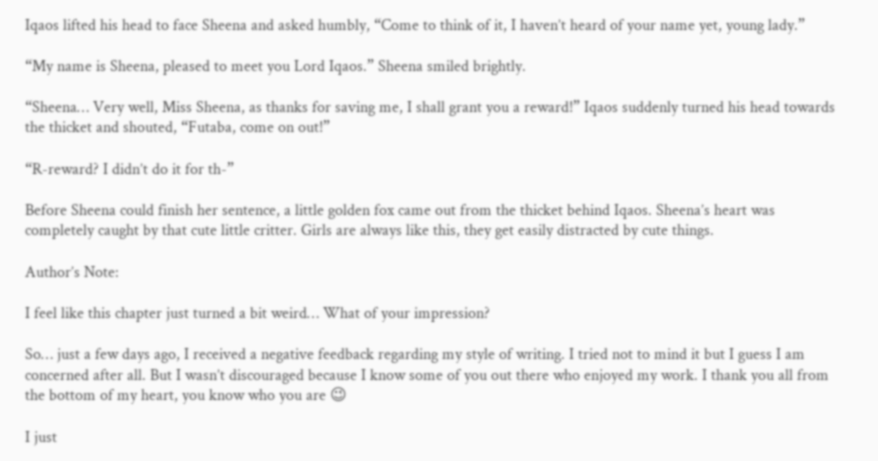Iqaos lifted his head to face Sheena and asked humbly, “Come to think of it, I haven’t heard of your name yet, young lady.”

“My name is Sheena, pleased to meet you Lord Iqaos.” Sheena smiled brightly.

“Sheena… Very well, Miss Sheena, as thanks for saving me, I shall grant you a reward!” Iqaos suddenly turned his head towards the thicket and shouted, “Futaba, come on out!”

“R-reward? I didn’t do it for th-”

Before Sheena could finish her sentence, a little golden fox came out from the thicket behind Iqaos. Sheena’s heart was completely caught by that cute little critter. Girls are always like this, they get easily distracted by cute things.

Author’s Note:

I feel like this chapter just turned a bit weird… What of your impression?

So… just a few days ago, I received a negative feedback regarding my style of writing. I tried not to mind it but I guess I am concerned after all. But I wasn’t discouraged because I know some of you out there who enjoyed my work. I thank you all from the bottom of my heart, you know who you are 😉

I just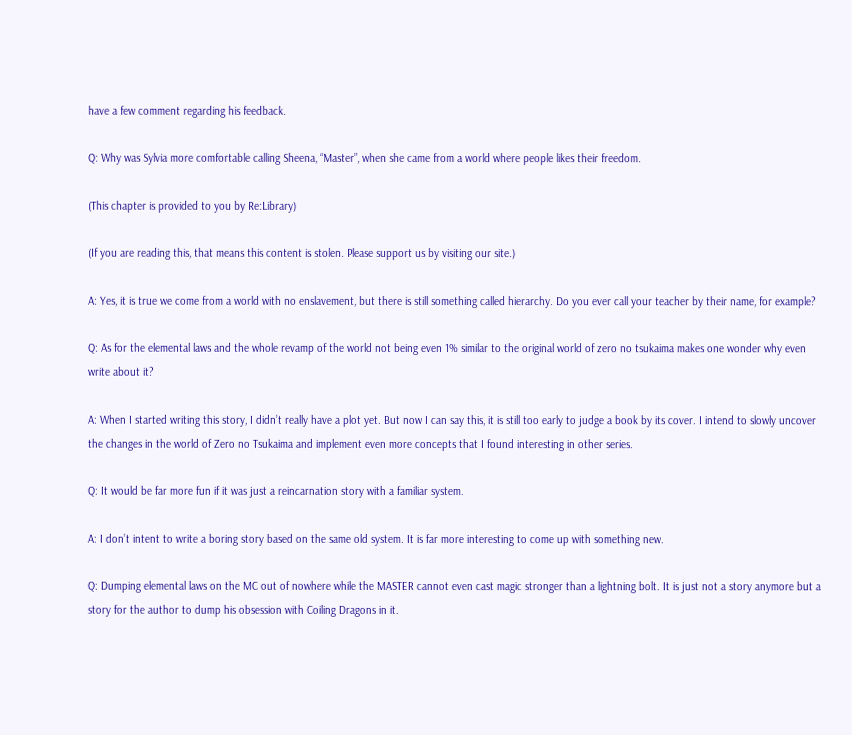have a few comment regarding his feedback.

Q: Why was Sylvia more comfortable calling Sheena, “Master”, when she came from a world where people likes their freedom.

(This chapter is provided to you by Re:Library)

(If you are reading this, that means this content is stolen. Please support us by visiting our site.)

A: Yes, it is true we come from a world with no enslavement, but there is still something called hierarchy. Do you ever call your teacher by their name, for example?

Q: As for the elemental laws and the whole revamp of the world not being even 1% similar to the original world of zero no tsukaima makes one wonder why even write about it?

A: When I started writing this story, I didn’t really have a plot yet. But now I can say this, it is still too early to judge a book by its cover. I intend to slowly uncover the changes in the world of Zero no Tsukaima and implement even more concepts that I found interesting in other series.

Q: It would be far more fun if it was just a reincarnation story with a familiar system.

A: I don’t intent to write a boring story based on the same old system. It is far more interesting to come up with something new.

Q: Dumping elemental laws on the MC out of nowhere while the MASTER cannot even cast magic stronger than a lightning bolt. It is just not a story anymore but a story for the author to dump his obsession with Coiling Dragons in it.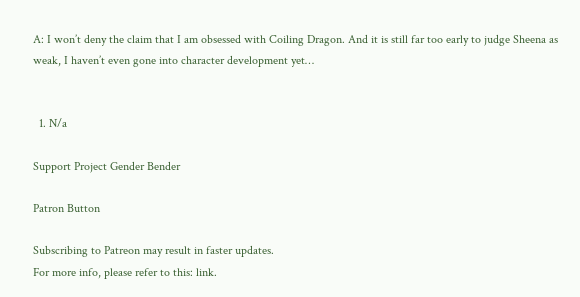A: I won’t deny the claim that I am obsessed with Coiling Dragon. And it is still far too early to judge Sheena as weak, I haven’t even gone into character development yet…


  1. N/a

Support Project Gender Bender

Patron Button

Subscribing to Patreon may result in faster updates.
For more info, please refer to this: link.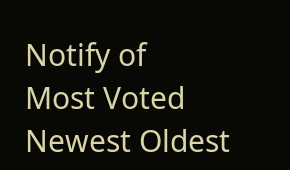Notify of
Most Voted
Newest Oldest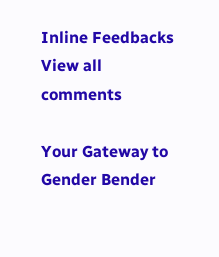Inline Feedbacks
View all comments

Your Gateway to Gender Bender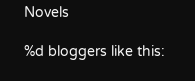Novels

%d bloggers like this: